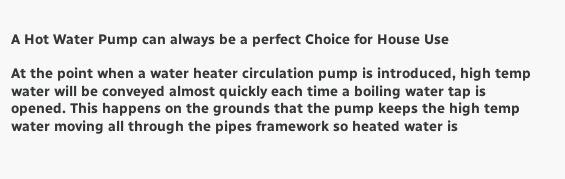A Hot Water Pump can always be a perfect Choice for House Use

At the point when a water heater circulation pump is introduced, high temp water will be conveyed almost quickly each time a boiling water tap is opened. This happens on the grounds that the pump keeps the high temp water moving all through the pipes framework so heated water is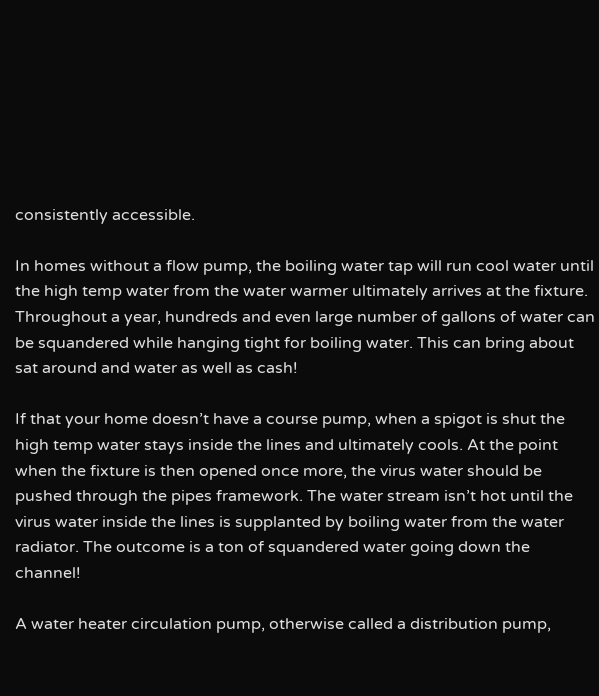consistently accessible.

In homes without a flow pump, the boiling water tap will run cool water until the high temp water from the water warmer ultimately arrives at the fixture. Throughout a year, hundreds and even large number of gallons of water can be squandered while hanging tight for boiling water. This can bring about sat around and water as well as cash!

If that your home doesn’t have a course pump, when a spigot is shut the high temp water stays inside the lines and ultimately cools. At the point when the fixture is then opened once more, the virus water should be pushed through the pipes framework. The water stream isn’t hot until the virus water inside the lines is supplanted by boiling water from the water radiator. The outcome is a ton of squandered water going down the channel!

A water heater circulation pump, otherwise called a distribution pump,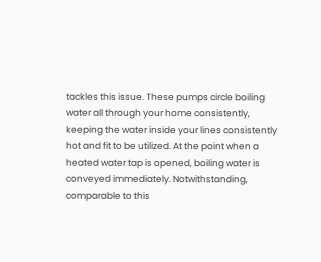tackles this issue. These pumps circle boiling water all through your home consistently, keeping the water inside your lines consistently hot and fit to be utilized. At the point when a heated water tap is opened, boiling water is conveyed immediately. Notwithstanding, comparable to this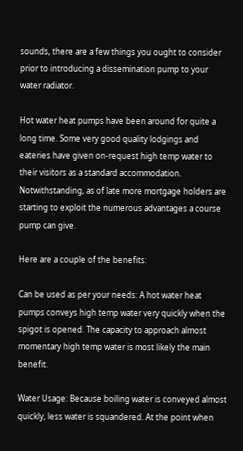sounds, there are a few things you ought to consider prior to introducing a dissemination pump to your water radiator.

Hot water heat pumps have been around for quite a long time. Some very good quality lodgings and eateries have given on-request high temp water to their visitors as a standard accommodation. Notwithstanding, as of late more mortgage holders are starting to exploit the numerous advantages a course pump can give.

Here are a couple of the benefits:

Can be used as per your needs: A hot water heat pumps conveys high temp water very quickly when the spigot is opened. The capacity to approach almost momentary high temp water is most likely the main benefit.

Water Usage: Because boiling water is conveyed almost quickly, less water is squandered. At the point when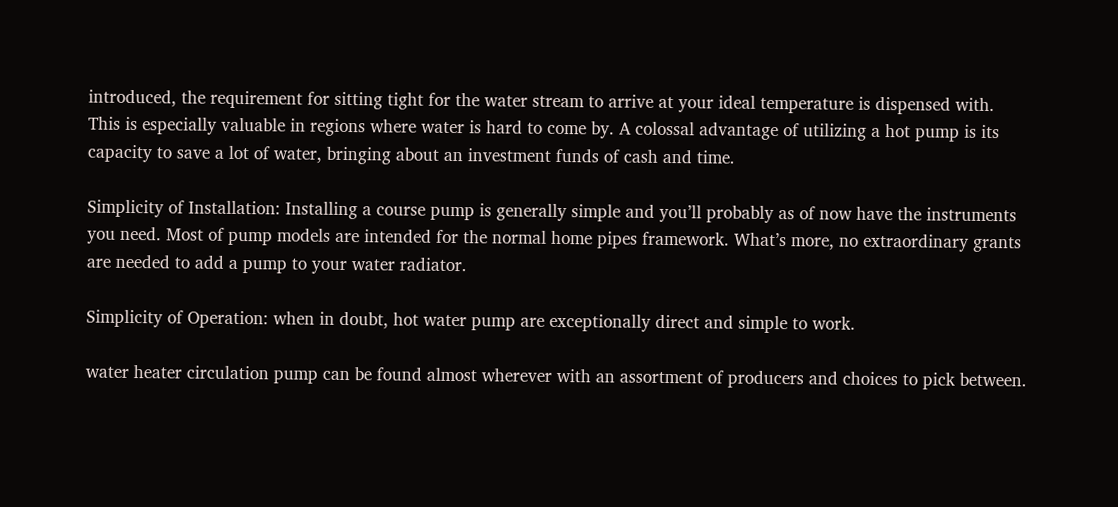introduced, the requirement for sitting tight for the water stream to arrive at your ideal temperature is dispensed with. This is especially valuable in regions where water is hard to come by. A colossal advantage of utilizing a hot pump is its capacity to save a lot of water, bringing about an investment funds of cash and time.

Simplicity of Installation: Installing a course pump is generally simple and you’ll probably as of now have the instruments you need. Most of pump models are intended for the normal home pipes framework. What’s more, no extraordinary grants are needed to add a pump to your water radiator.

Simplicity of Operation: when in doubt, hot water pump are exceptionally direct and simple to work.

water heater circulation pump can be found almost wherever with an assortment of producers and choices to pick between.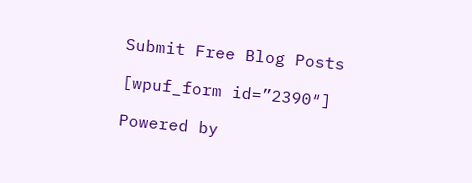Submit Free Blog Posts

[wpuf_form id=”2390″]

Powered by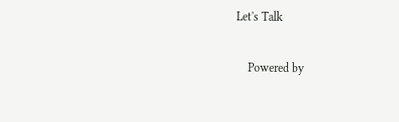Let's Talk

    Powered by